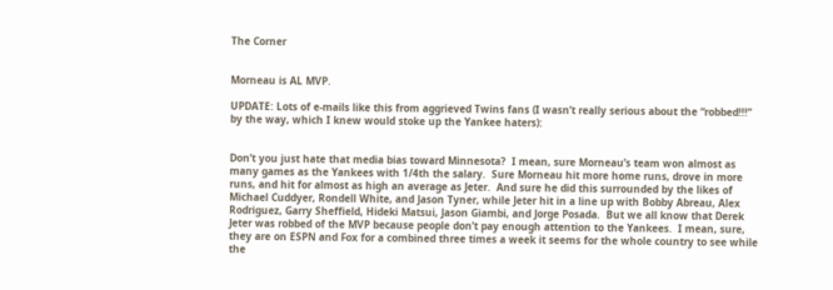The Corner


Morneau is AL MVP.

UPDATE: Lots of e-mails like this from aggrieved Twins fans (I wasn’t really serious about the “robbed!!!” by the way, which I knew would stoke up the Yankee haters):


Don’t you just hate that media bias toward Minnesota?  I mean, sure Morneau’s team won almost as many games as the Yankees with 1/4th the salary.  Sure Morneau hit more home runs, drove in more runs, and hit for almost as high an average as Jeter.  And sure he did this surrounded by the likes of Michael Cuddyer, Rondell White, and Jason Tyner, while Jeter hit in a line up with Bobby Abreau, Alex Rodriguez, Garry Sheffield, Hideki Matsui, Jason Giambi, and Jorge Posada.  But we all know that Derek Jeter was robbed of the MVP because people don’t pay enough attention to the Yankees.  I mean, sure, they are on ESPN and Fox for a combined three times a week it seems for the whole country to see while the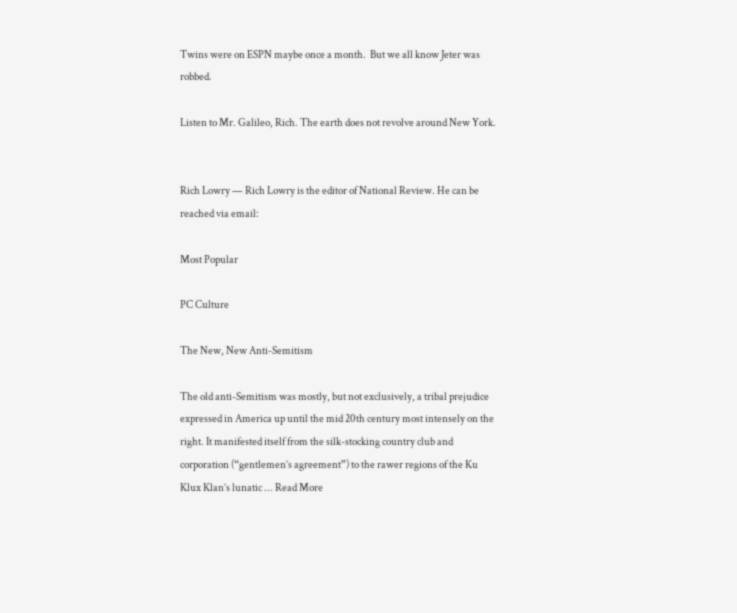Twins were on ESPN maybe once a month.  But we all know Jeter was robbed.

Listen to Mr. Galileo, Rich. The earth does not revolve around New York.


Rich Lowry — Rich Lowry is the editor of National Review. He can be reached via email:

Most Popular

PC Culture

The New, New Anti-Semitism

The old anti-Semitism was mostly, but not exclusively, a tribal prejudice expressed in America up until the mid 20th century most intensely on the right. It manifested itself from the silk-stocking country club and corporation (“gentlemen’s agreement”) to the rawer regions of the Ku Klux Klan’s lunatic ... Read More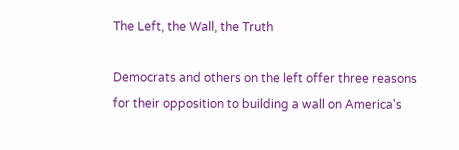The Left, the Wall, the Truth

Democrats and others on the left offer three reasons for their opposition to building a wall on America's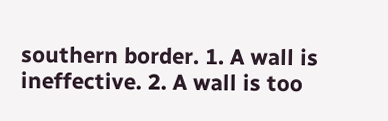southern border. 1. A wall is ineffective. 2. A wall is too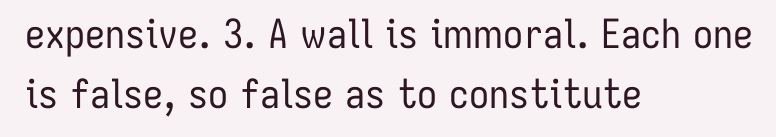expensive. 3. A wall is immoral. Each one is false, so false as to constitute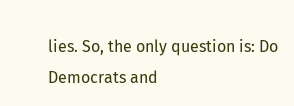lies. So, the only question is: Do Democrats and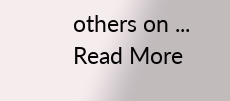others on ... Read More